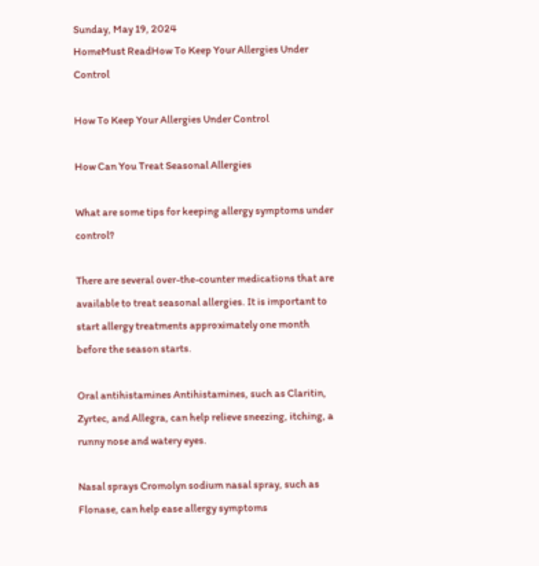Sunday, May 19, 2024
HomeMust ReadHow To Keep Your Allergies Under Control

How To Keep Your Allergies Under Control

How Can You Treat Seasonal Allergies

What are some tips for keeping allergy symptoms under control?

There are several over-the-counter medications that are available to treat seasonal allergies. It is important to start allergy treatments approximately one month before the season starts.

Oral antihistamines Antihistamines, such as Claritin, Zyrtec, and Allegra, can help relieve sneezing, itching, a runny nose and watery eyes.

Nasal sprays Cromolyn sodium nasal spray, such as Flonase, can help ease allergy symptoms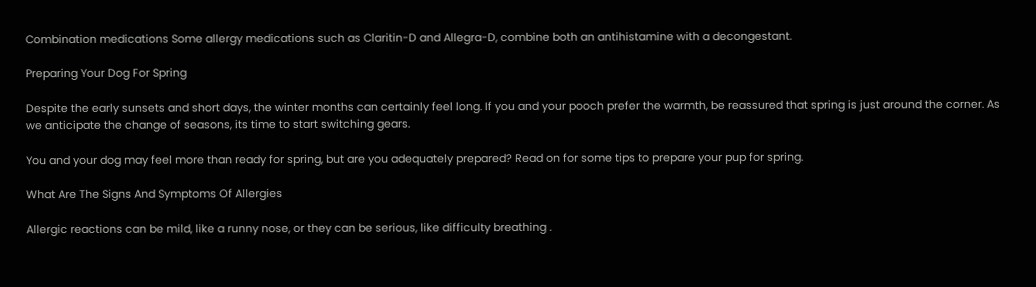Combination medications Some allergy medications such as Claritin-D and Allegra-D, combine both an antihistamine with a decongestant.

Preparing Your Dog For Spring

Despite the early sunsets and short days, the winter months can certainly feel long. If you and your pooch prefer the warmth, be reassured that spring is just around the corner. As we anticipate the change of seasons, its time to start switching gears.

You and your dog may feel more than ready for spring, but are you adequately prepared? Read on for some tips to prepare your pup for spring.

What Are The Signs And Symptoms Of Allergies

Allergic reactions can be mild, like a runny nose, or they can be serious, like difficulty breathing .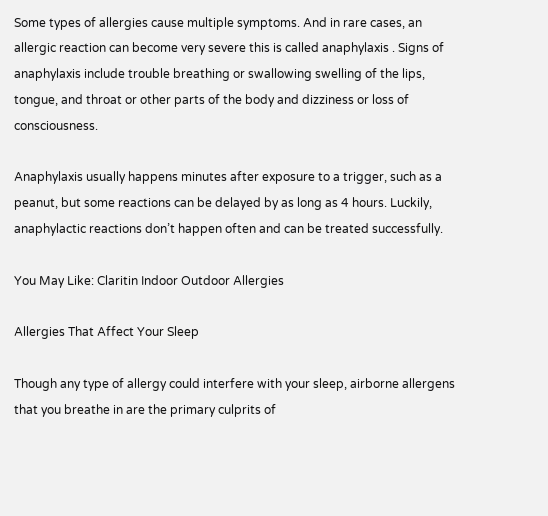Some types of allergies cause multiple symptoms. And in rare cases, an allergic reaction can become very severe this is called anaphylaxis . Signs of anaphylaxis include trouble breathing or swallowing swelling of the lips, tongue, and throat or other parts of the body and dizziness or loss of consciousness.

Anaphylaxis usually happens minutes after exposure to a trigger, such as a peanut, but some reactions can be delayed by as long as 4 hours. Luckily, anaphylactic reactions don’t happen often and can be treated successfully.

You May Like: Claritin Indoor Outdoor Allergies

Allergies That Affect Your Sleep

Though any type of allergy could interfere with your sleep, airborne allergens that you breathe in are the primary culprits of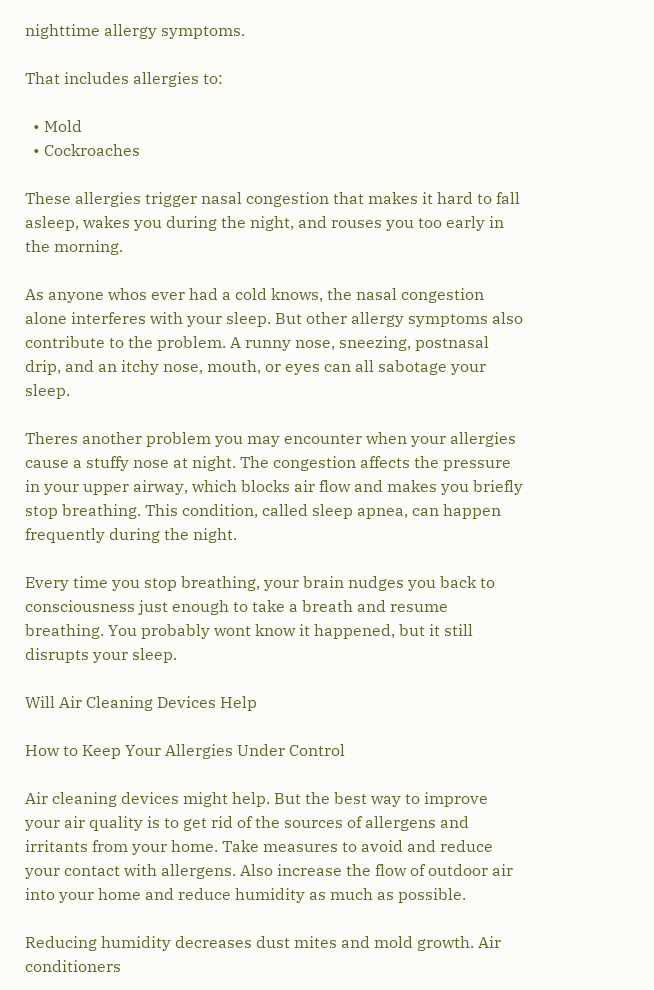nighttime allergy symptoms.

That includes allergies to:

  • Mold
  • Cockroaches

These allergies trigger nasal congestion that makes it hard to fall asleep, wakes you during the night, and rouses you too early in the morning.

As anyone whos ever had a cold knows, the nasal congestion alone interferes with your sleep. But other allergy symptoms also contribute to the problem. A runny nose, sneezing, postnasal drip, and an itchy nose, mouth, or eyes can all sabotage your sleep.

Theres another problem you may encounter when your allergies cause a stuffy nose at night. The congestion affects the pressure in your upper airway, which blocks air flow and makes you briefly stop breathing. This condition, called sleep apnea, can happen frequently during the night.

Every time you stop breathing, your brain nudges you back to consciousness just enough to take a breath and resume breathing. You probably wont know it happened, but it still disrupts your sleep.

Will Air Cleaning Devices Help

How to Keep Your Allergies Under Control

Air cleaning devices might help. But the best way to improve your air quality is to get rid of the sources of allergens and irritants from your home. Take measures to avoid and reduce your contact with allergens. Also increase the flow of outdoor air into your home and reduce humidity as much as possible.

Reducing humidity decreases dust mites and mold growth. Air conditioners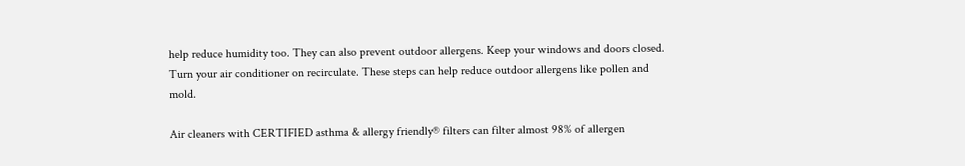help reduce humidity too. They can also prevent outdoor allergens. Keep your windows and doors closed. Turn your air conditioner on recirculate. These steps can help reduce outdoor allergens like pollen and mold.

Air cleaners with CERTIFIED asthma & allergy friendly® filters can filter almost 98% of allergen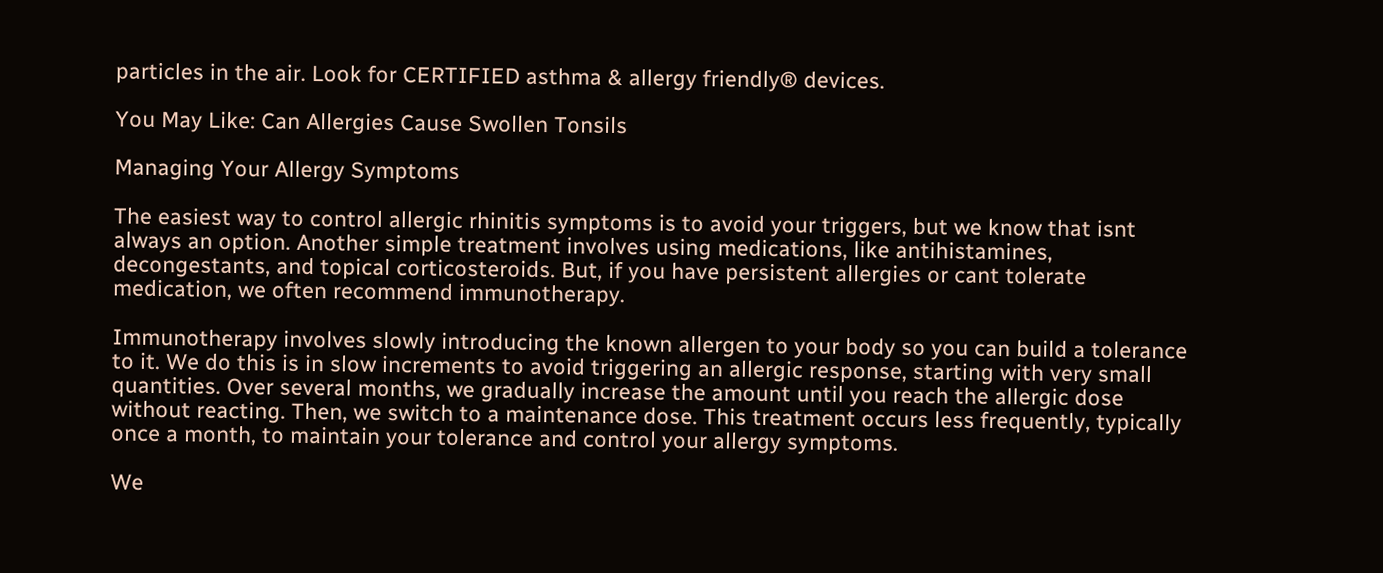particles in the air. Look for CERTIFIED asthma & allergy friendly® devices.

You May Like: Can Allergies Cause Swollen Tonsils

Managing Your Allergy Symptoms

The easiest way to control allergic rhinitis symptoms is to avoid your triggers, but we know that isnt always an option. Another simple treatment involves using medications, like antihistamines, decongestants, and topical corticosteroids. But, if you have persistent allergies or cant tolerate medication, we often recommend immunotherapy.

Immunotherapy involves slowly introducing the known allergen to your body so you can build a tolerance to it. We do this is in slow increments to avoid triggering an allergic response, starting with very small quantities. Over several months, we gradually increase the amount until you reach the allergic dose without reacting. Then, we switch to a maintenance dose. This treatment occurs less frequently, typically once a month, to maintain your tolerance and control your allergy symptoms.

We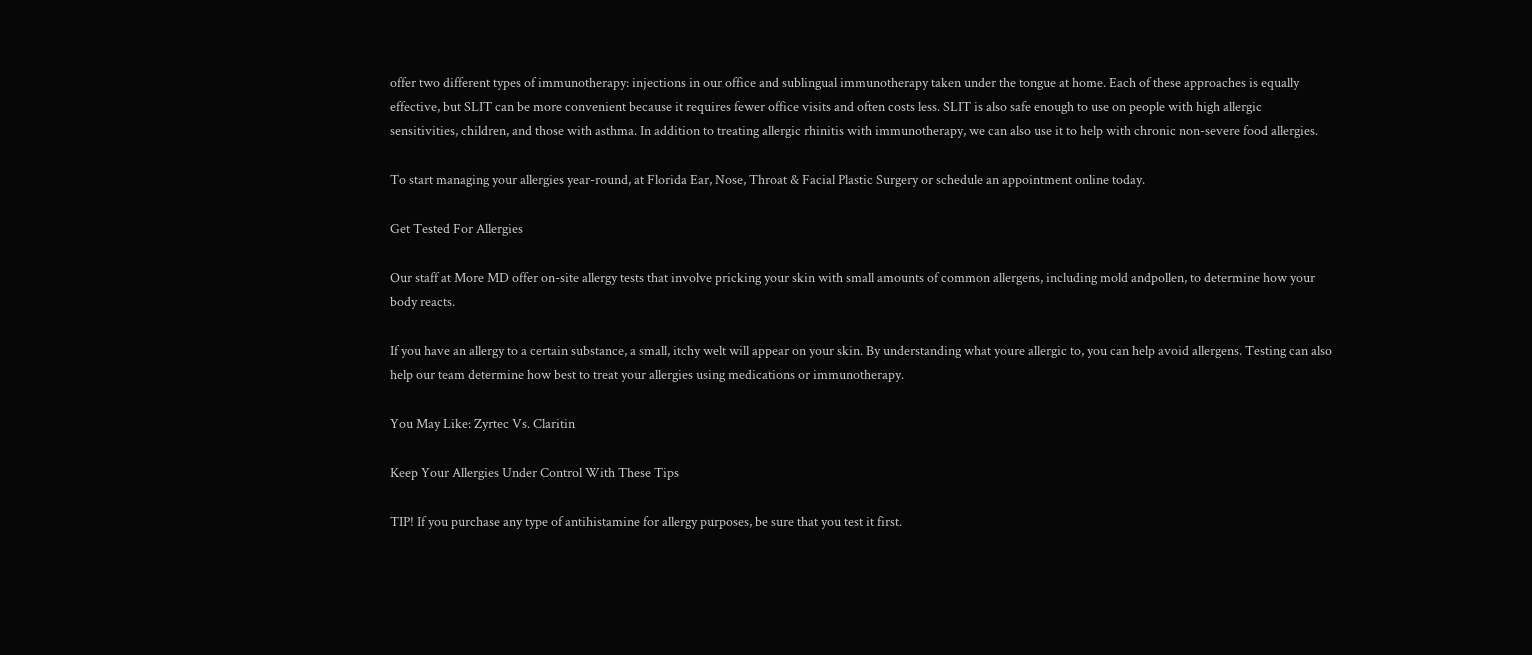offer two different types of immunotherapy: injections in our office and sublingual immunotherapy taken under the tongue at home. Each of these approaches is equally effective, but SLIT can be more convenient because it requires fewer office visits and often costs less. SLIT is also safe enough to use on people with high allergic sensitivities, children, and those with asthma. In addition to treating allergic rhinitis with immunotherapy, we can also use it to help with chronic non-severe food allergies.

To start managing your allergies year-round, at Florida Ear, Nose, Throat & Facial Plastic Surgery or schedule an appointment online today.

Get Tested For Allergies

Our staff at More MD offer on-site allergy tests that involve pricking your skin with small amounts of common allergens, including mold andpollen, to determine how your body reacts.

If you have an allergy to a certain substance, a small, itchy welt will appear on your skin. By understanding what youre allergic to, you can help avoid allergens. Testing can also help our team determine how best to treat your allergies using medications or immunotherapy.

You May Like: Zyrtec Vs. Claritin

Keep Your Allergies Under Control With These Tips

TIP! If you purchase any type of antihistamine for allergy purposes, be sure that you test it first.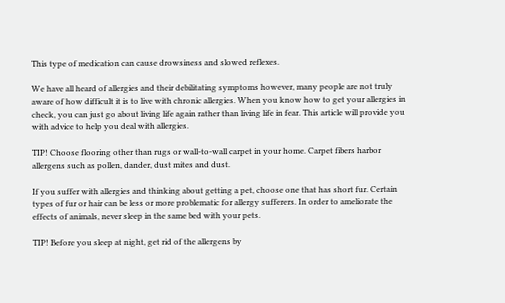This type of medication can cause drowsiness and slowed reflexes.

We have all heard of allergies and their debilitating symptoms however, many people are not truly aware of how difficult it is to live with chronic allergies. When you know how to get your allergies in check, you can just go about living life again rather than living life in fear. This article will provide you with advice to help you deal with allergies.

TIP! Choose flooring other than rugs or wall-to-wall carpet in your home. Carpet fibers harbor allergens such as pollen, dander, dust mites and dust.

If you suffer with allergies and thinking about getting a pet, choose one that has short fur. Certain types of fur or hair can be less or more problematic for allergy sufferers. In order to ameliorate the effects of animals, never sleep in the same bed with your pets.

TIP! Before you sleep at night, get rid of the allergens by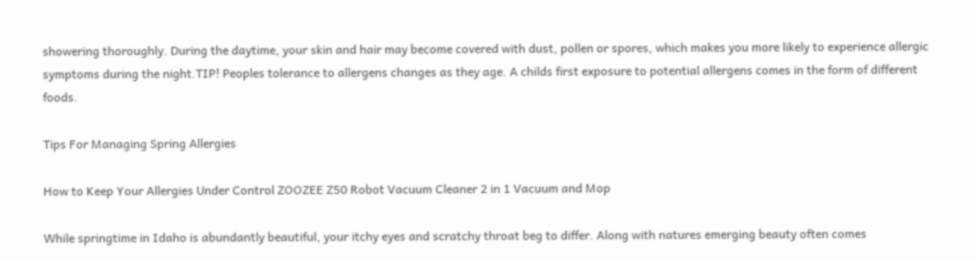showering thoroughly. During the daytime, your skin and hair may become covered with dust, pollen or spores, which makes you more likely to experience allergic symptoms during the night.TIP! Peoples tolerance to allergens changes as they age. A childs first exposure to potential allergens comes in the form of different foods.

Tips For Managing Spring Allergies

How to Keep Your Allergies Under Control ZOOZEE Z50 Robot Vacuum Cleaner 2 in 1 Vacuum and Mop

While springtime in Idaho is abundantly beautiful, your itchy eyes and scratchy throat beg to differ. Along with natures emerging beauty often comes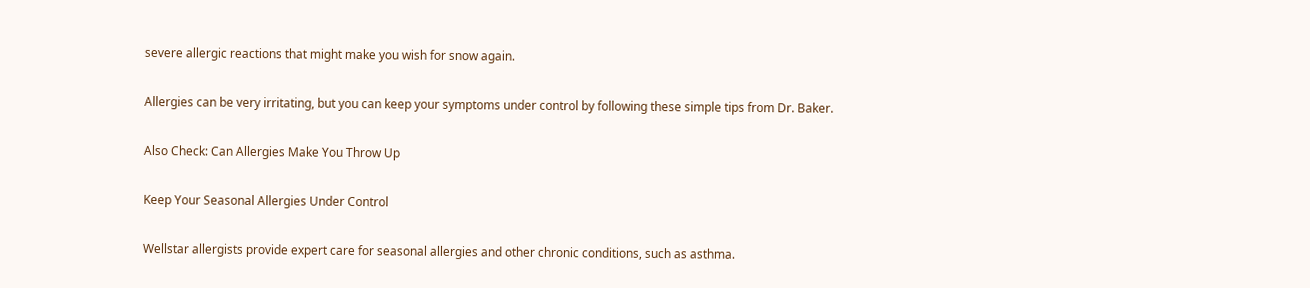severe allergic reactions that might make you wish for snow again.

Allergies can be very irritating, but you can keep your symptoms under control by following these simple tips from Dr. Baker.

Also Check: Can Allergies Make You Throw Up

Keep Your Seasonal Allergies Under Control

Wellstar allergists provide expert care for seasonal allergies and other chronic conditions, such as asthma.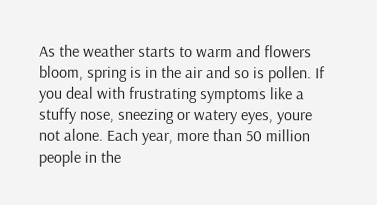As the weather starts to warm and flowers bloom, spring is in the air and so is pollen. If you deal with frustrating symptoms like a stuffy nose, sneezing or watery eyes, youre not alone. Each year, more than 50 million people in the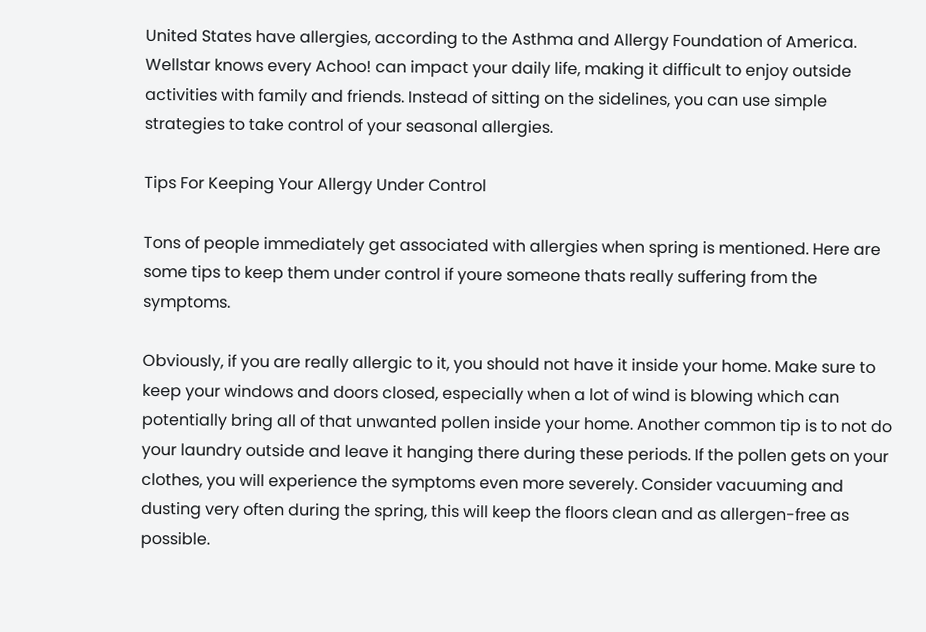United States have allergies, according to the Asthma and Allergy Foundation of America. Wellstar knows every Achoo! can impact your daily life, making it difficult to enjoy outside activities with family and friends. Instead of sitting on the sidelines, you can use simple strategies to take control of your seasonal allergies.

Tips For Keeping Your Allergy Under Control

Tons of people immediately get associated with allergies when spring is mentioned. Here are some tips to keep them under control if youre someone thats really suffering from the symptoms.

Obviously, if you are really allergic to it, you should not have it inside your home. Make sure to keep your windows and doors closed, especially when a lot of wind is blowing which can potentially bring all of that unwanted pollen inside your home. Another common tip is to not do your laundry outside and leave it hanging there during these periods. If the pollen gets on your clothes, you will experience the symptoms even more severely. Consider vacuuming and dusting very often during the spring, this will keep the floors clean and as allergen-free as possible.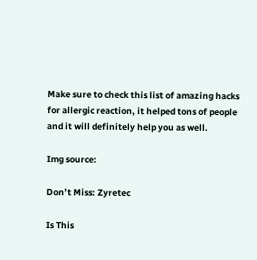Make sure to check this list of amazing hacks for allergic reaction, it helped tons of people and it will definitely help you as well.

Img source:

Don’t Miss: Zyretec

Is This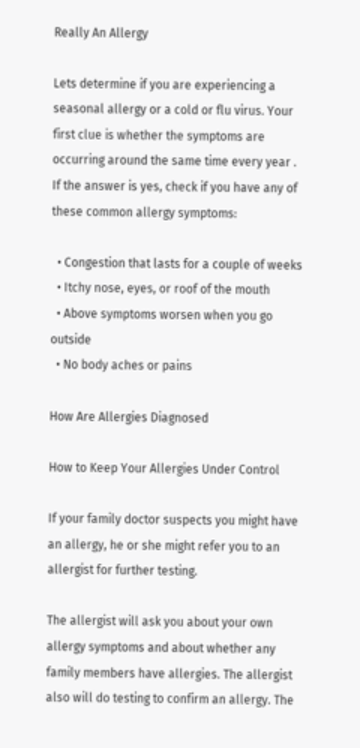Really An Allergy

Lets determine if you are experiencing a seasonal allergy or a cold or flu virus. Your first clue is whether the symptoms are occurring around the same time every year . If the answer is yes, check if you have any of these common allergy symptoms:

  • Congestion that lasts for a couple of weeks
  • Itchy nose, eyes, or roof of the mouth
  • Above symptoms worsen when you go outside
  • No body aches or pains

How Are Allergies Diagnosed

How to Keep Your Allergies Under Control

If your family doctor suspects you might have an allergy, he or she might refer you to an allergist for further testing.

The allergist will ask you about your own allergy symptoms and about whether any family members have allergies. The allergist also will do testing to confirm an allergy. The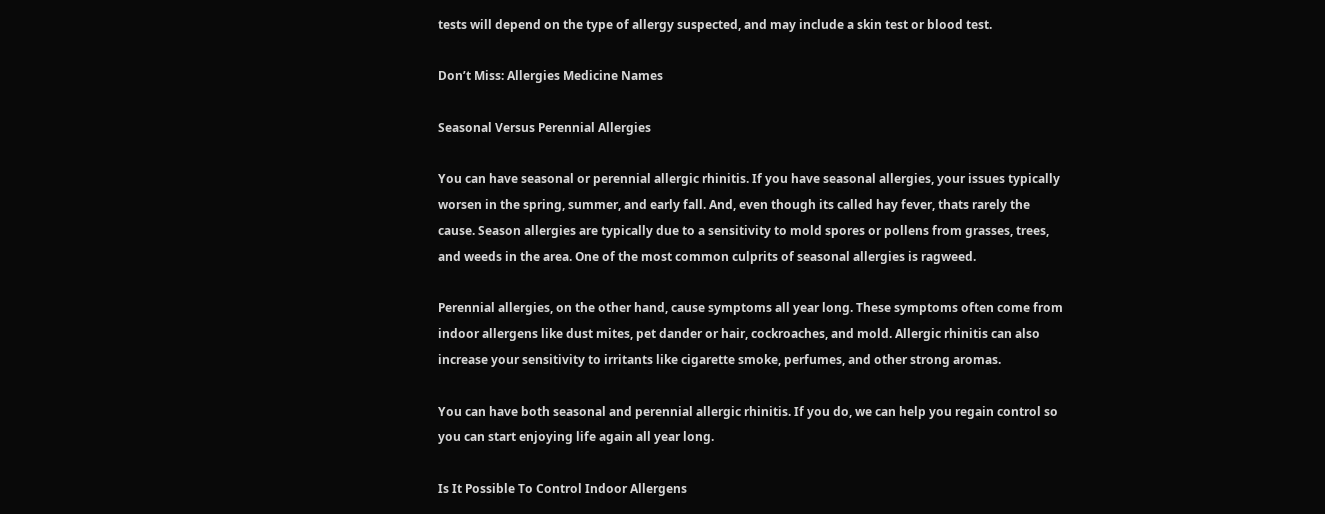tests will depend on the type of allergy suspected, and may include a skin test or blood test.

Don’t Miss: Allergies Medicine Names

Seasonal Versus Perennial Allergies

You can have seasonal or perennial allergic rhinitis. If you have seasonal allergies, your issues typically worsen in the spring, summer, and early fall. And, even though its called hay fever, thats rarely the cause. Season allergies are typically due to a sensitivity to mold spores or pollens from grasses, trees, and weeds in the area. One of the most common culprits of seasonal allergies is ragweed.

Perennial allergies, on the other hand, cause symptoms all year long. These symptoms often come from indoor allergens like dust mites, pet dander or hair, cockroaches, and mold. Allergic rhinitis can also increase your sensitivity to irritants like cigarette smoke, perfumes, and other strong aromas.

You can have both seasonal and perennial allergic rhinitis. If you do, we can help you regain control so you can start enjoying life again all year long.

Is It Possible To Control Indoor Allergens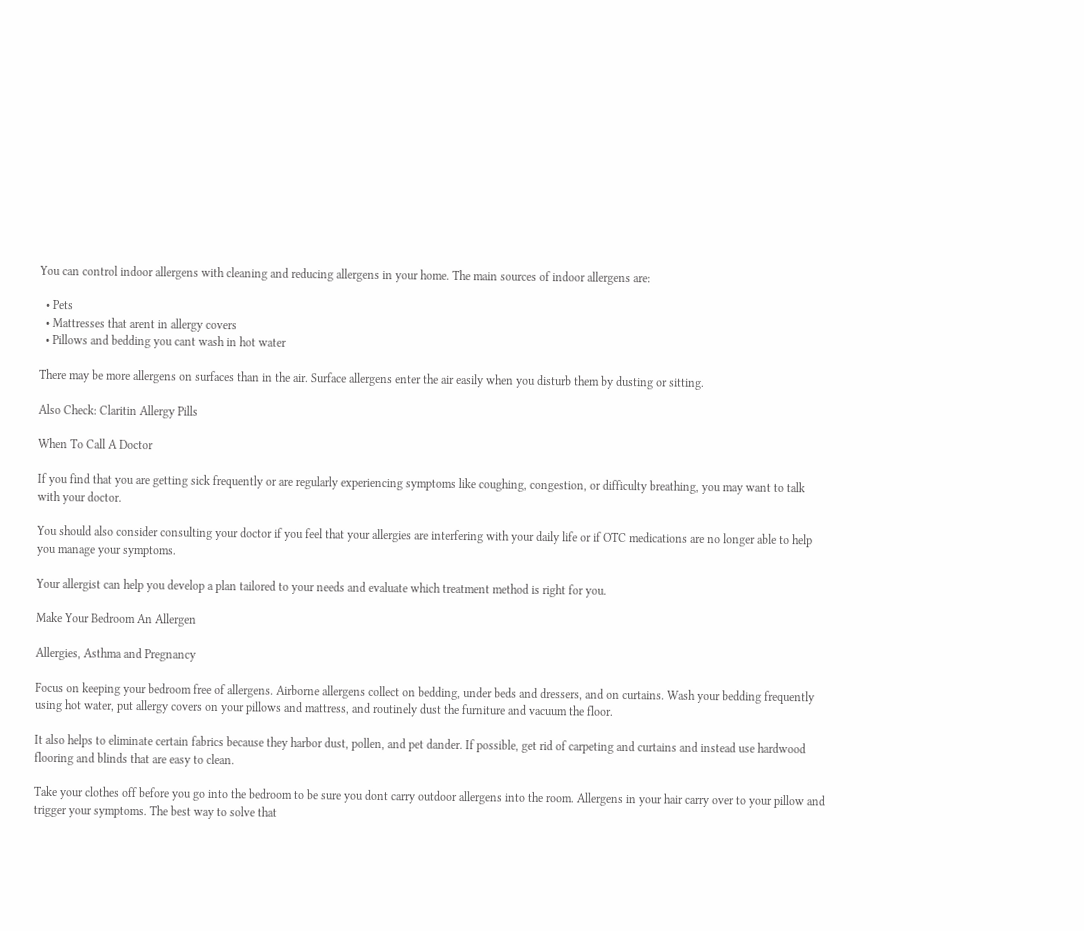You can control indoor allergens with cleaning and reducing allergens in your home. The main sources of indoor allergens are:

  • Pets
  • Mattresses that arent in allergy covers
  • Pillows and bedding you cant wash in hot water

There may be more allergens on surfaces than in the air. Surface allergens enter the air easily when you disturb them by dusting or sitting.

Also Check: Claritin Allergy Pills

When To Call A Doctor

If you find that you are getting sick frequently or are regularly experiencing symptoms like coughing, congestion, or difficulty breathing, you may want to talk with your doctor.

You should also consider consulting your doctor if you feel that your allergies are interfering with your daily life or if OTC medications are no longer able to help you manage your symptoms.

Your allergist can help you develop a plan tailored to your needs and evaluate which treatment method is right for you.

Make Your Bedroom An Allergen

Allergies, Asthma and Pregnancy

Focus on keeping your bedroom free of allergens. Airborne allergens collect on bedding, under beds and dressers, and on curtains. Wash your bedding frequently using hot water, put allergy covers on your pillows and mattress, and routinely dust the furniture and vacuum the floor.

It also helps to eliminate certain fabrics because they harbor dust, pollen, and pet dander. If possible, get rid of carpeting and curtains and instead use hardwood flooring and blinds that are easy to clean.

Take your clothes off before you go into the bedroom to be sure you dont carry outdoor allergens into the room. Allergens in your hair carry over to your pillow and trigger your symptoms. The best way to solve that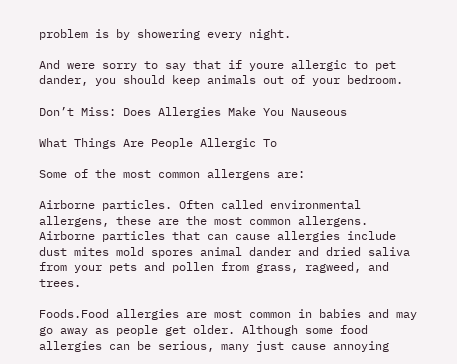problem is by showering every night.

And were sorry to say that if youre allergic to pet dander, you should keep animals out of your bedroom.

Don’t Miss: Does Allergies Make You Nauseous

What Things Are People Allergic To

Some of the most common allergens are:

Airborne particles. Often called environmental allergens, these are the most common allergens. Airborne particles that can cause allergies include dust mites mold spores animal dander and dried saliva from your pets and pollen from grass, ragweed, and trees.

Foods.Food allergies are most common in babies and may go away as people get older. Although some food allergies can be serious, many just cause annoying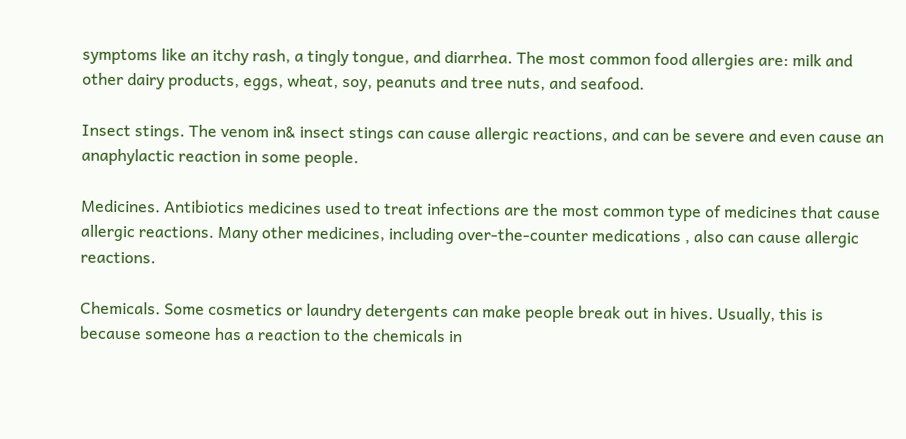symptoms like an itchy rash, a tingly tongue, and diarrhea. The most common food allergies are: milk and other dairy products, eggs, wheat, soy, peanuts and tree nuts, and seafood.

Insect stings. The venom in& insect stings can cause allergic reactions, and can be severe and even cause an anaphylactic reaction in some people.

Medicines. Antibiotics medicines used to treat infections are the most common type of medicines that cause allergic reactions. Many other medicines, including over-the-counter medications , also can cause allergic reactions.

Chemicals. Some cosmetics or laundry detergents can make people break out in hives. Usually, this is because someone has a reaction to the chemicals in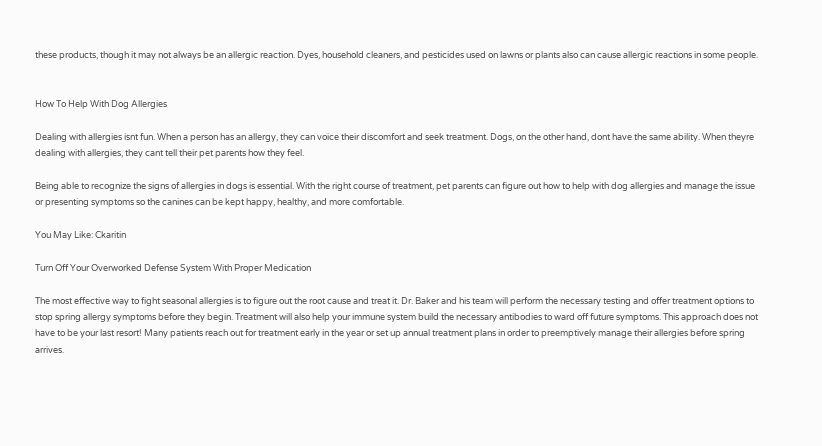these products, though it may not always be an allergic reaction. Dyes, household cleaners, and pesticides used on lawns or plants also can cause allergic reactions in some people.


How To Help With Dog Allergies

Dealing with allergies isnt fun. When a person has an allergy, they can voice their discomfort and seek treatment. Dogs, on the other hand, dont have the same ability. When theyre dealing with allergies, they cant tell their pet parents how they feel.

Being able to recognize the signs of allergies in dogs is essential. With the right course of treatment, pet parents can figure out how to help with dog allergies and manage the issue or presenting symptoms so the canines can be kept happy, healthy, and more comfortable.

You May Like: Ckaritin

Turn Off Your Overworked Defense System With Proper Medication

The most effective way to fight seasonal allergies is to figure out the root cause and treat it. Dr. Baker and his team will perform the necessary testing and offer treatment options to stop spring allergy symptoms before they begin. Treatment will also help your immune system build the necessary antibodies to ward off future symptoms. This approach does not have to be your last resort! Many patients reach out for treatment early in the year or set up annual treatment plans in order to preemptively manage their allergies before spring arrives.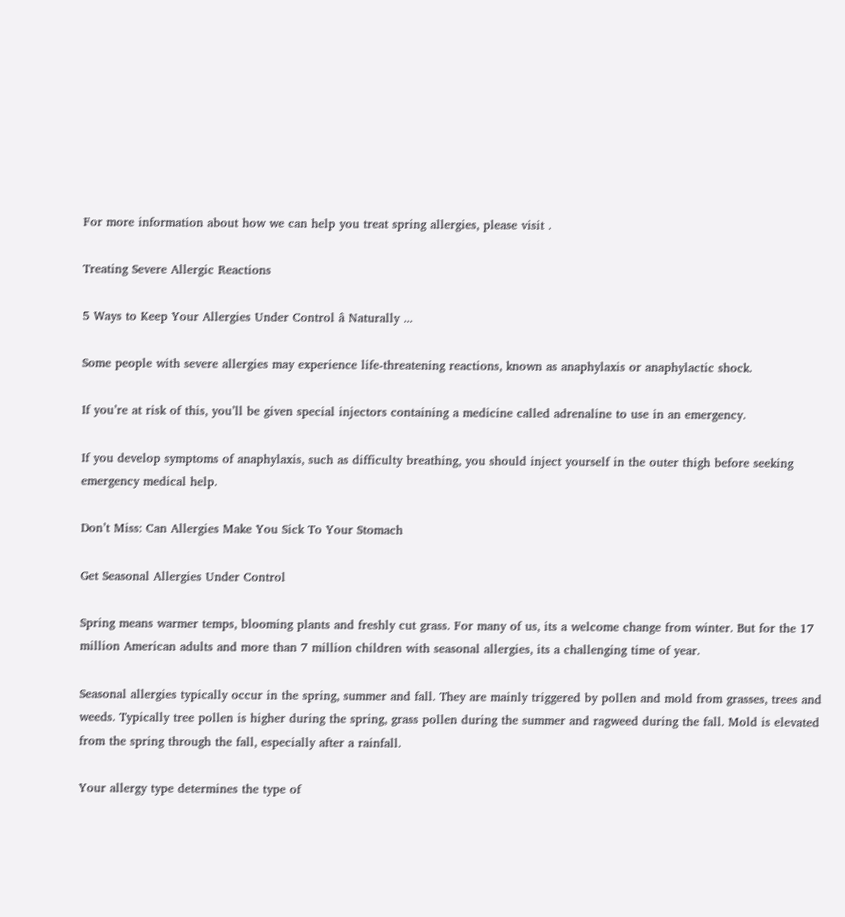For more information about how we can help you treat spring allergies, please visit .

Treating Severe Allergic Reactions

5 Ways to Keep Your Allergies Under Control â Naturally ...

Some people with severe allergies may experience life-threatening reactions, known as anaphylaxis or anaphylactic shock.

If you’re at risk of this, you’ll be given special injectors containing a medicine called adrenaline to use in an emergency.

If you develop symptoms of anaphylaxis, such as difficulty breathing, you should inject yourself in the outer thigh before seeking emergency medical help.

Don’t Miss: Can Allergies Make You Sick To Your Stomach

Get Seasonal Allergies Under Control

Spring means warmer temps, blooming plants and freshly cut grass. For many of us, its a welcome change from winter. But for the 17 million American adults and more than 7 million children with seasonal allergies, its a challenging time of year.

Seasonal allergies typically occur in the spring, summer and fall. They are mainly triggered by pollen and mold from grasses, trees and weeds. Typically tree pollen is higher during the spring, grass pollen during the summer and ragweed during the fall. Mold is elevated from the spring through the fall, especially after a rainfall.

Your allergy type determines the type of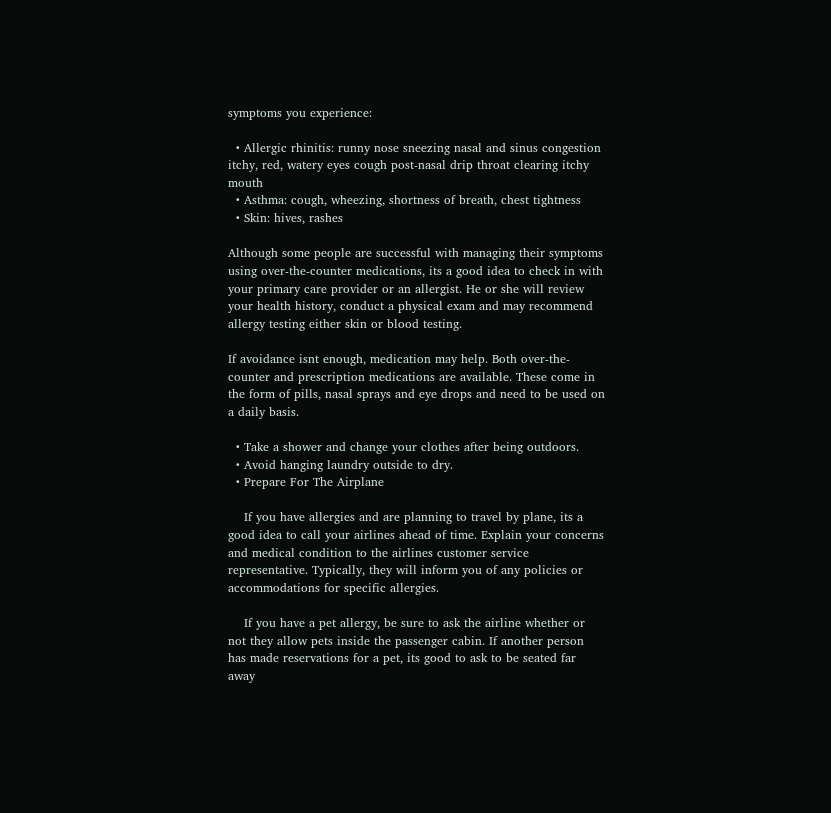symptoms you experience:

  • Allergic rhinitis: runny nose sneezing nasal and sinus congestion itchy, red, watery eyes cough post-nasal drip throat clearing itchy mouth
  • Asthma: cough, wheezing, shortness of breath, chest tightness
  • Skin: hives, rashes

Although some people are successful with managing their symptoms using over-the-counter medications, its a good idea to check in with your primary care provider or an allergist. He or she will review your health history, conduct a physical exam and may recommend allergy testing either skin or blood testing.

If avoidance isnt enough, medication may help. Both over-the-counter and prescription medications are available. These come in the form of pills, nasal sprays and eye drops and need to be used on a daily basis.

  • Take a shower and change your clothes after being outdoors.
  • Avoid hanging laundry outside to dry.
  • Prepare For The Airplane

    If you have allergies and are planning to travel by plane, its a good idea to call your airlines ahead of time. Explain your concerns and medical condition to the airlines customer service representative. Typically, they will inform you of any policies or accommodations for specific allergies.

    If you have a pet allergy, be sure to ask the airline whether or not they allow pets inside the passenger cabin. If another person has made reservations for a pet, its good to ask to be seated far away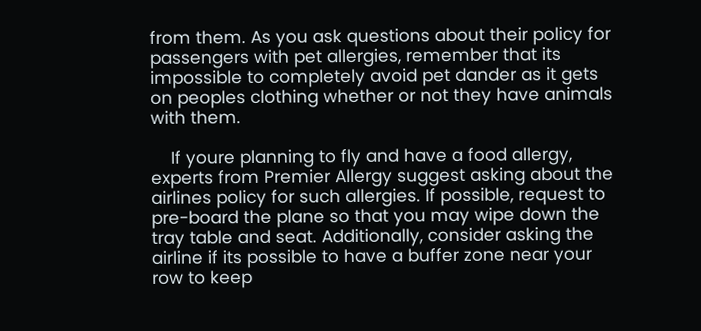from them. As you ask questions about their policy for passengers with pet allergies, remember that its impossible to completely avoid pet dander as it gets on peoples clothing whether or not they have animals with them.

    If youre planning to fly and have a food allergy, experts from Premier Allergy suggest asking about the airlines policy for such allergies. If possible, request to pre-board the plane so that you may wipe down the tray table and seat. Additionally, consider asking the airline if its possible to have a buffer zone near your row to keep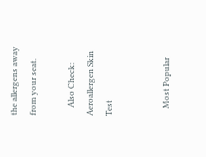the allergens away from your seat.

    Also Check: Aeroallergen Skin Test


    Most Popular